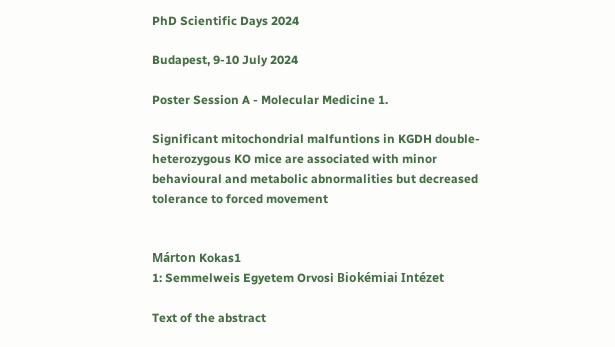PhD Scientific Days 2024

Budapest, 9-10 July 2024

Poster Session A - Molecular Medicine 1.

Significant mitochondrial malfuntions in KGDH double-heterozygous KO mice are associated with minor behavioural and metabolic abnormalities but decreased tolerance to forced movement


Márton Kokas1
1: Semmelweis Egyetem Orvosi Biokémiai Intézet

Text of the abstract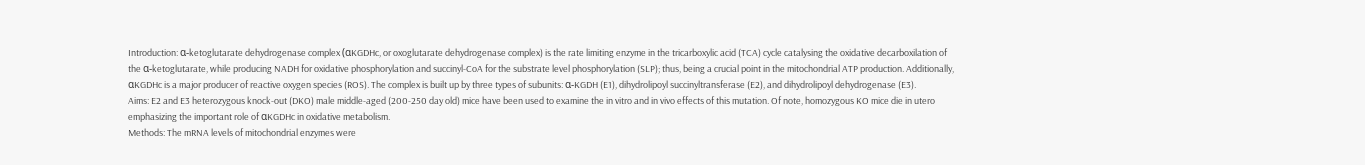Introduction: α-ketoglutarate dehydrogenase complex (αKGDHc, or oxoglutarate dehydrogenase complex) is the rate limiting enzyme in the tricarboxylic acid (TCA) cycle catalysing the oxidative decarboxilation of the α-ketoglutarate, while producing NADH for oxidative phosphorylation and succinyl-CoA for the substrate level phosphorylation (SLP); thus, being a crucial point in the mitochondrial ATP production. Additionally, αKGDHc is a major producer of reactive oxygen species (ROS). The complex is built up by three types of subunits: α-KGDH (E1), dihydrolipoyl succinyltransferase (E2), and dihydrolipoyl dehydrogenase (E3).
Aims: E2 and E3 heterozygous knock-out (DKO) male middle-aged (200-250 day old) mice have been used to examine the in vitro and in vivo effects of this mutation. Of note, homozygous KO mice die in utero emphasizing the important role of αKGDHc in oxidative metabolism.
Methods: The mRNA levels of mitochondrial enzymes were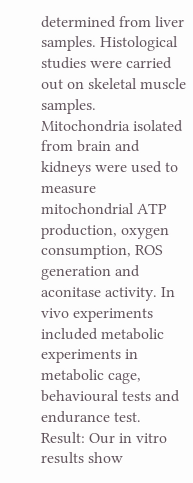determined from liver samples. Histological studies were carried out on skeletal muscle samples. Mitochondria isolated from brain and kidneys were used to measure mitochondrial ATP production, oxygen consumption, ROS generation and aconitase activity. In vivo experiments included metabolic experiments in metabolic cage, behavioural tests and endurance test.
Result: Our in vitro results show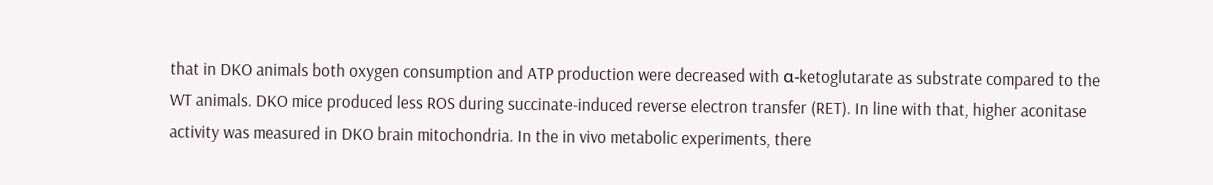that in DKO animals both oxygen consumption and ATP production were decreased with α-ketoglutarate as substrate compared to the WT animals. DKO mice produced less ROS during succinate-induced reverse electron transfer (RET). In line with that, higher aconitase activity was measured in DKO brain mitochondria. In the in vivo metabolic experiments, there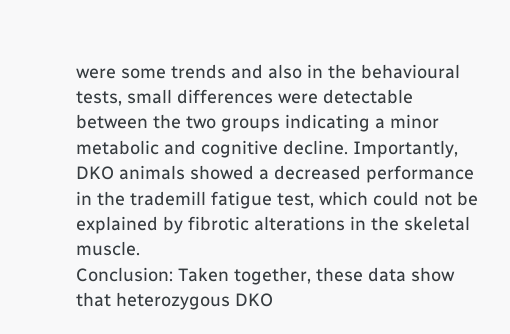were some trends and also in the behavioural tests, small differences were detectable between the two groups indicating a minor metabolic and cognitive decline. Importantly, DKO animals showed a decreased performance in the trademill fatigue test, which could not be explained by fibrotic alterations in the skeletal muscle.
Conclusion: Taken together, these data show that heterozygous DKO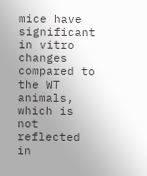mice have significant in vitro changes compared to the WT animals, which is not reflected in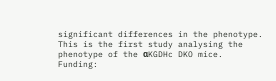significant differences in the phenotype. This is the first study analysing the phenotype of the αKGDHc DKO mice.
Funding: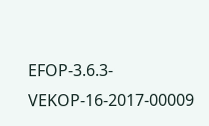EFOP-3.6.3-VEKOP-16-2017-00009